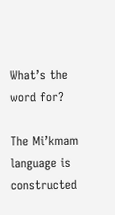What’s the word for?

The Mi’kmam language is constructed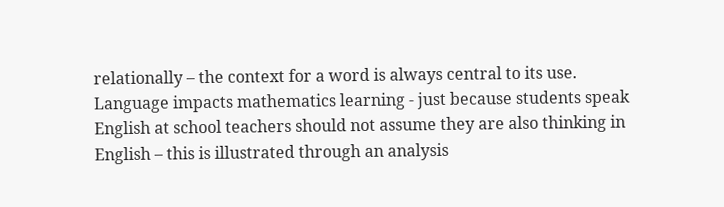relationally – the context for a word is always central to its use. Language impacts mathematics learning - just because students speak English at school teachers should not assume they are also thinking in English – this is illustrated through an analysis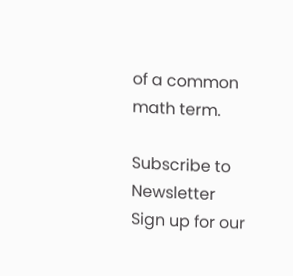of a common math term.

Subscribe to Newsletter
Sign up for our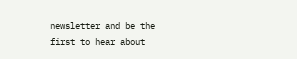newsletter and be the first to hear about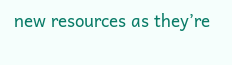new resources as they’re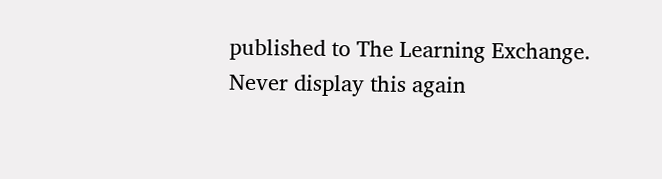published to The Learning Exchange.
Never display this again